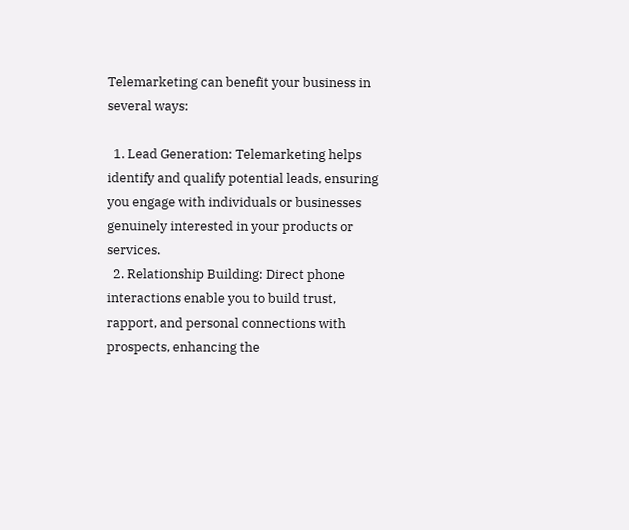Telemarketing can benefit your business in several ways:

  1. Lead Generation: Telemarketing helps identify and qualify potential leads, ensuring you engage with individuals or businesses genuinely interested in your products or services.
  2. Relationship Building: Direct phone interactions enable you to build trust, rapport, and personal connections with prospects, enhancing the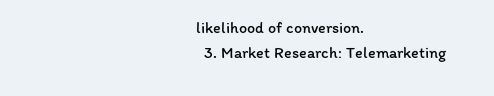likelihood of conversion.
  3. Market Research: Telemarketing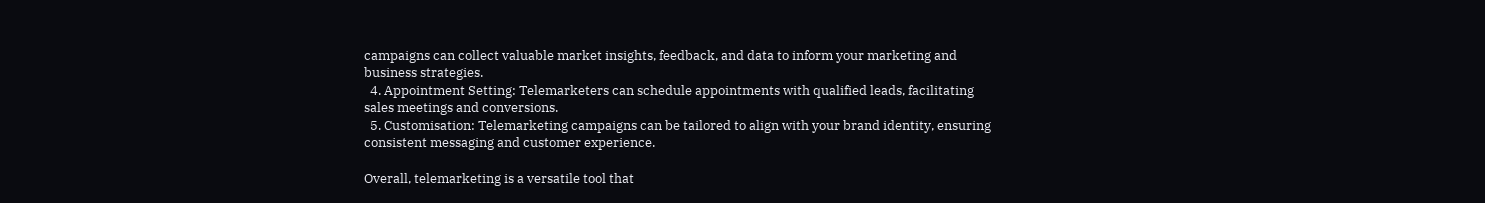campaigns can collect valuable market insights, feedback, and data to inform your marketing and business strategies.
  4. Appointment Setting: Telemarketers can schedule appointments with qualified leads, facilitating sales meetings and conversions.
  5. Customisation: Telemarketing campaigns can be tailored to align with your brand identity, ensuring consistent messaging and customer experience.

Overall, telemarketing is a versatile tool that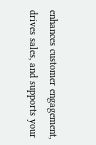enhances customer engagement, drives sales, and supports your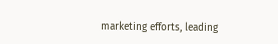marketing efforts, leading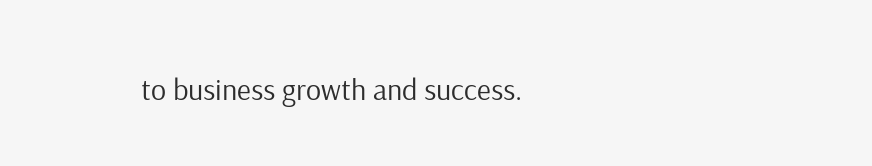to business growth and success.